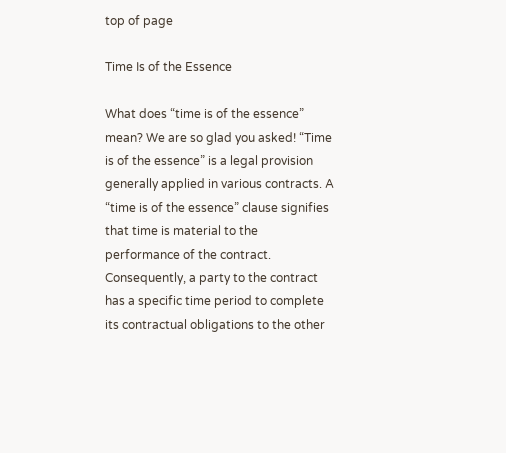top of page

Time Is of the Essence

What does “time is of the essence” mean? We are so glad you asked! “Time is of the essence” is a legal provision generally applied in various contracts. A “time is of the essence” clause signifies that time is material to the performance of the contract. Consequently, a party to the contract has a specific time period to complete its contractual obligations to the other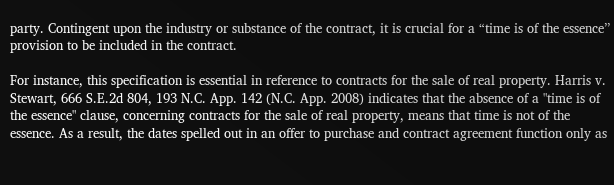party. Contingent upon the industry or substance of the contract, it is crucial for a “time is of the essence’’ provision to be included in the contract.

For instance, this specification is essential in reference to contracts for the sale of real property. Harris v. Stewart, 666 S.E.2d 804, 193 N.C. App. 142 (N.C. App. 2008) indicates that the absence of a "time is of the essence" clause, concerning contracts for the sale of real property, means that time is not of the essence. As a result, the dates spelled out in an offer to purchase and contract agreement function only as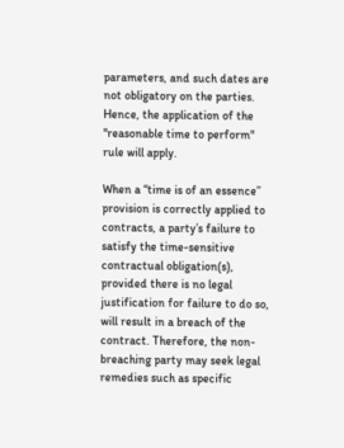parameters, and such dates are not obligatory on the parties. Hence, the application of the "reasonable time to perform" rule will apply.

When a “time is of an essence” provision is correctly applied to contracts, a party’s failure to satisfy the time-sensitive contractual obligation(s), provided there is no legal justification for failure to do so, will result in a breach of the contract. Therefore, the non-breaching party may seek legal remedies such as specific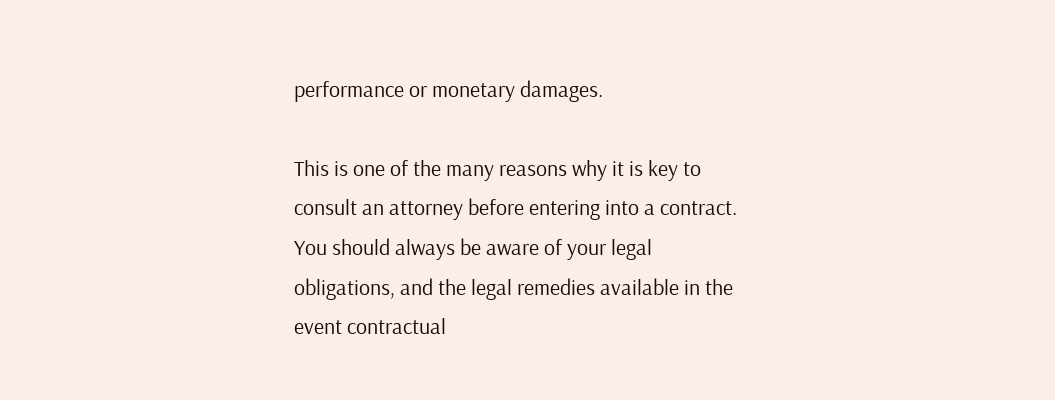performance or monetary damages.

This is one of the many reasons why it is key to consult an attorney before entering into a contract. You should always be aware of your legal obligations, and the legal remedies available in the event contractual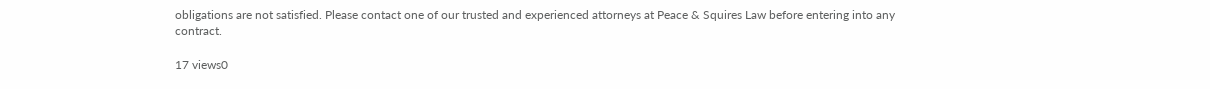obligations are not satisfied. Please contact one of our trusted and experienced attorneys at Peace & Squires Law before entering into any contract.

17 views0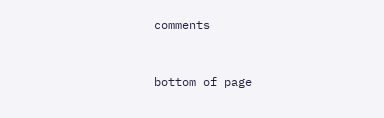comments


bottom of page